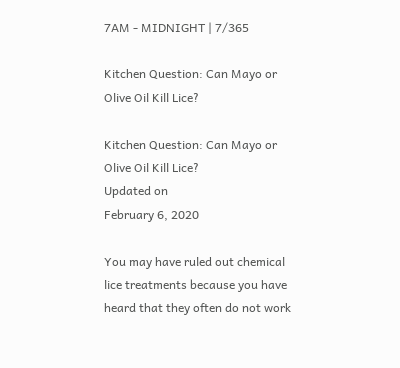7AM - MIDNIGHT | 7/365

Kitchen Question: Can Mayo or Olive Oil Kill Lice?

Kitchen Question: Can Mayo or Olive Oil Kill Lice?
Updated on
February 6, 2020

You may have ruled out chemical lice treatments because you have heard that they often do not work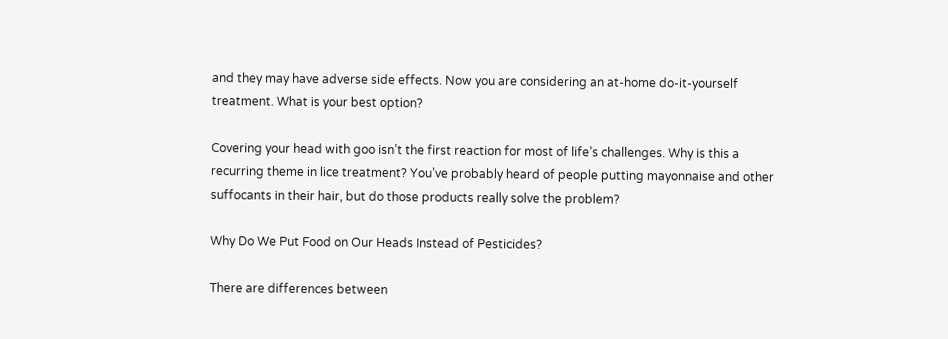and they may have adverse side effects. Now you are considering an at-home do-it-yourself treatment. What is your best option?

Covering your head with goo isn’t the first reaction for most of life’s challenges. Why is this a recurring theme in lice treatment? You’ve probably heard of people putting mayonnaise and other suffocants in their hair, but do those products really solve the problem?

Why Do We Put Food on Our Heads Instead of Pesticides?

There are differences between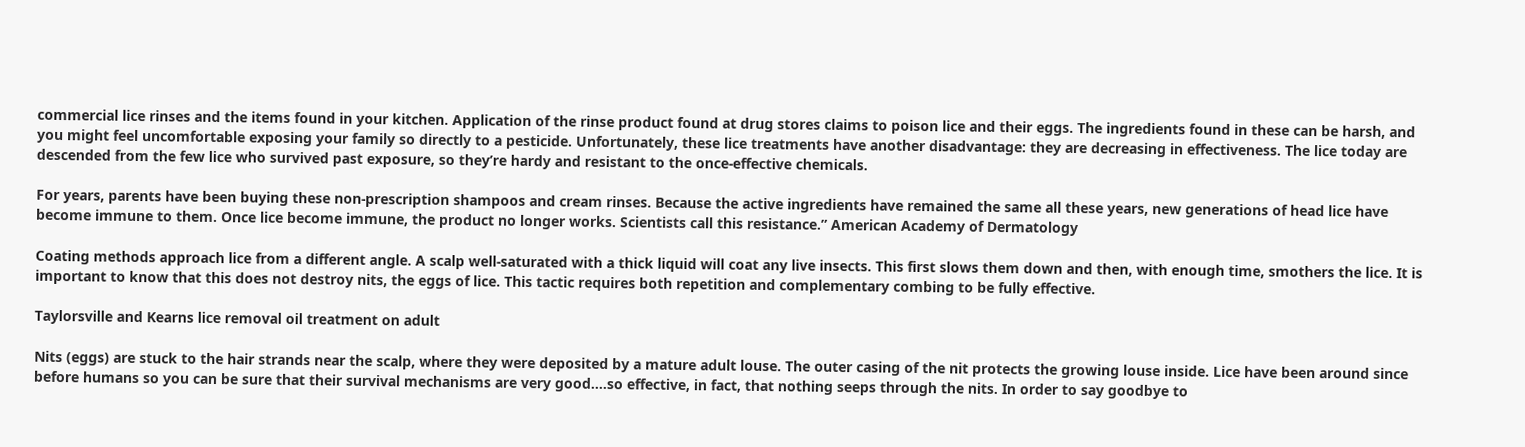commercial lice rinses and the items found in your kitchen. Application of the rinse product found at drug stores claims to poison lice and their eggs. The ingredients found in these can be harsh, and you might feel uncomfortable exposing your family so directly to a pesticide. Unfortunately, these lice treatments have another disadvantage: they are decreasing in effectiveness. The lice today are descended from the few lice who survived past exposure, so they’re hardy and resistant to the once-effective chemicals.

For years, parents have been buying these non-prescription shampoos and cream rinses. Because the active ingredients have remained the same all these years, new generations of head lice have become immune to them. Once lice become immune, the product no longer works. Scientists call this resistance.” American Academy of Dermatology

Coating methods approach lice from a different angle. A scalp well-saturated with a thick liquid will coat any live insects. This first slows them down and then, with enough time, smothers the lice. It is important to know that this does not destroy nits, the eggs of lice. This tactic requires both repetition and complementary combing to be fully effective.

Taylorsville and Kearns lice removal oil treatment on adult

Nits (eggs) are stuck to the hair strands near the scalp, where they were deposited by a mature adult louse. The outer casing of the nit protects the growing louse inside. Lice have been around since before humans so you can be sure that their survival mechanisms are very good....so effective, in fact, that nothing seeps through the nits. In order to say goodbye to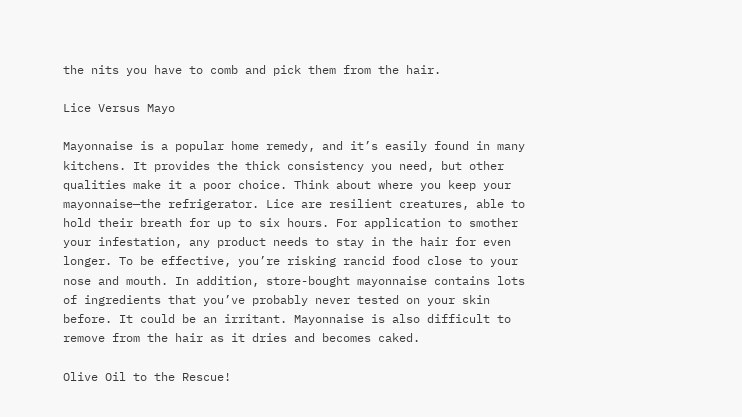the nits you have to comb and pick them from the hair.

Lice Versus Mayo

Mayonnaise is a popular home remedy, and it’s easily found in many kitchens. It provides the thick consistency you need, but other qualities make it a poor choice. Think about where you keep your mayonnaise—the refrigerator. Lice are resilient creatures, able to hold their breath for up to six hours. For application to smother your infestation, any product needs to stay in the hair for even longer. To be effective, you’re risking rancid food close to your nose and mouth. In addition, store-bought mayonnaise contains lots of ingredients that you’ve probably never tested on your skin before. It could be an irritant. Mayonnaise is also difficult to remove from the hair as it dries and becomes caked.

Olive Oil to the Rescue!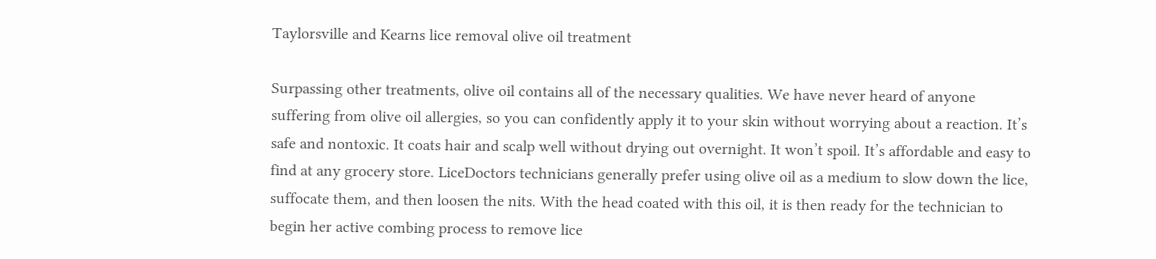Taylorsville and Kearns lice removal olive oil treatment

Surpassing other treatments, olive oil contains all of the necessary qualities. We have never heard of anyone suffering from olive oil allergies, so you can confidently apply it to your skin without worrying about a reaction. It’s safe and nontoxic. It coats hair and scalp well without drying out overnight. It won’t spoil. It’s affordable and easy to find at any grocery store. LiceDoctors technicians generally prefer using olive oil as a medium to slow down the lice, suffocate them, and then loosen the nits. With the head coated with this oil, it is then ready for the technician to begin her active combing process to remove lice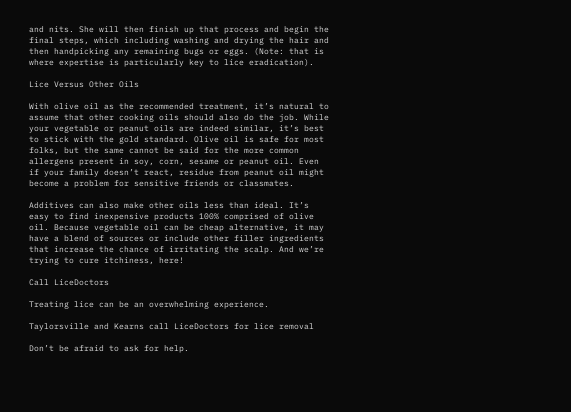and nits. She will then finish up that process and begin the final steps, which including washing and drying the hair and then handpicking any remaining bugs or eggs. (Note: that is where expertise is particularly key to lice eradication).

Lice Versus Other Oils

With olive oil as the recommended treatment, it’s natural to assume that other cooking oils should also do the job. While your vegetable or peanut oils are indeed similar, it’s best to stick with the gold standard. Olive oil is safe for most folks, but the same cannot be said for the more common allergens present in soy, corn, sesame or peanut oil. Even if your family doesn’t react, residue from peanut oil might become a problem for sensitive friends or classmates.

Additives can also make other oils less than ideal. It’s easy to find inexpensive products 100% comprised of olive oil. Because vegetable oil can be cheap alternative, it may have a blend of sources or include other filler ingredients that increase the chance of irritating the scalp. And we’re trying to cure itchiness, here!

Call LiceDoctors

Treating lice can be an overwhelming experience.

Taylorsville and Kearns call LiceDoctors for lice removal

Don’t be afraid to ask for help.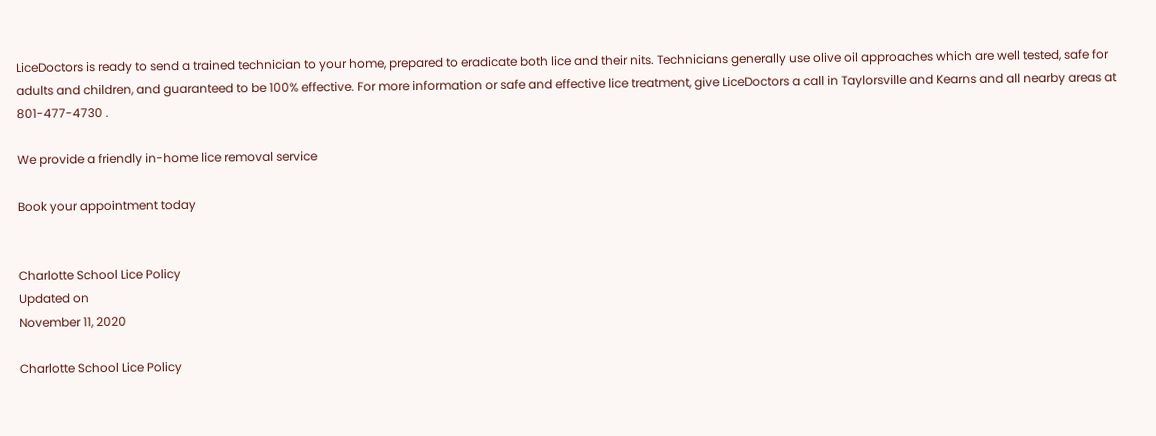LiceDoctors is ready to send a trained technician to your home, prepared to eradicate both lice and their nits. Technicians generally use olive oil approaches which are well tested, safe for adults and children, and guaranteed to be 100% effective. For more information or safe and effective lice treatment, give LiceDoctors a call in Taylorsville and Kearns and all nearby areas at 801-477-4730 .

We provide a friendly in-home lice removal service

Book your appointment today


Charlotte School Lice Policy
Updated on
November 11, 2020

Charlotte School Lice Policy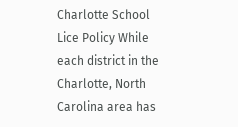Charlotte School Lice Policy While each district in the Charlotte, North Carolina area has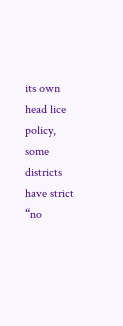its own head lice policy, some districts have strict “no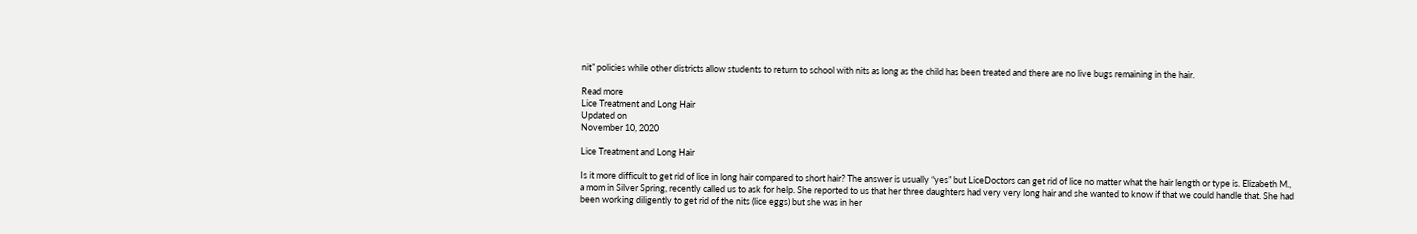nit” policies while other districts allow students to return to school with nits as long as the child has been treated and there are no live bugs remaining in the hair.

Read more
Lice Treatment and Long Hair
Updated on
November 10, 2020

Lice Treatment and Long Hair

Is it more difficult to get rid of lice in long hair compared to short hair? The answer is usually “yes” but LiceDoctors can get rid of lice no matter what the hair length or type is. Elizabeth M., a mom in Silver Spring, recently called us to ask for help. She reported to us that her three daughters had very very long hair and she wanted to know if that we could handle that. She had been working diligently to get rid of the nits (lice eggs) but she was in her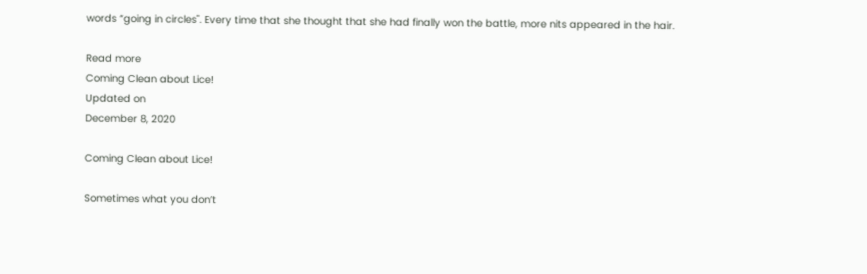words “going in circles". Every time that she thought that she had finally won the battle, more nits appeared in the hair.

Read more
Coming Clean about Lice!
Updated on
December 8, 2020

Coming Clean about Lice!

Sometimes what you don’t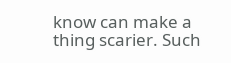know can make a thing scarier. Such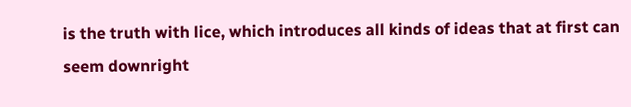is the truth with lice, which introduces all kinds of ideas that at first can seem downright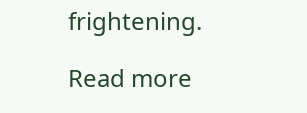frightening.

Read more